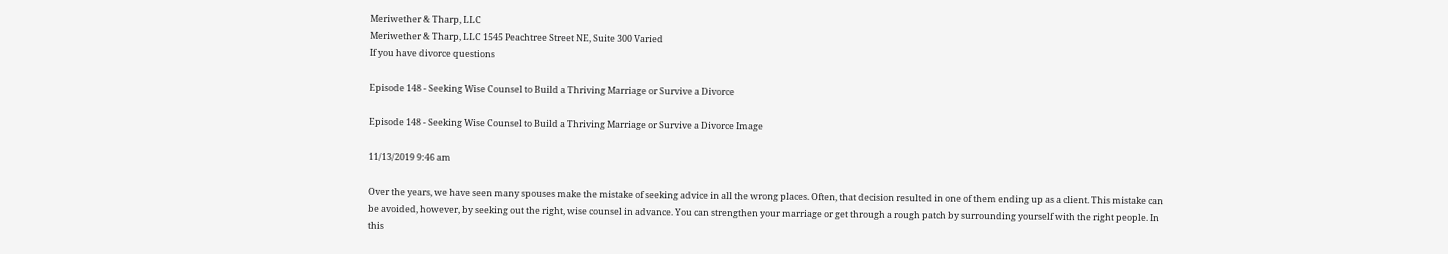Meriwether & Tharp, LLC
Meriwether & Tharp, LLC 1545 Peachtree Street NE, Suite 300 Varied
If you have divorce questions

Episode 148 - Seeking Wise Counsel to Build a Thriving Marriage or Survive a Divorce

Episode 148 - Seeking Wise Counsel to Build a Thriving Marriage or Survive a Divorce Image

11/13/2019 9:46 am

Over the years, we have seen many spouses make the mistake of seeking advice in all the wrong places. Often, that decision resulted in one of them ending up as a client. This mistake can be avoided, however, by seeking out the right, wise counsel in advance. You can strengthen your marriage or get through a rough patch by surrounding yourself with the right people. In this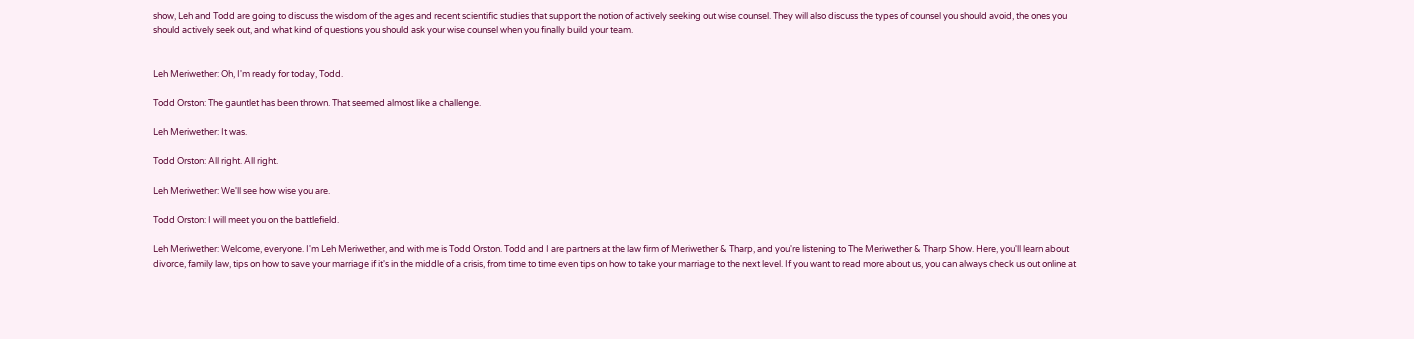show, Leh and Todd are going to discuss the wisdom of the ages and recent scientific studies that support the notion of actively seeking out wise counsel. They will also discuss the types of counsel you should avoid, the ones you should actively seek out, and what kind of questions you should ask your wise counsel when you finally build your team.


Leh Meriwether: Oh, I'm ready for today, Todd.

Todd Orston: The gauntlet has been thrown. That seemed almost like a challenge.

Leh Meriwether: It was.

Todd Orston: All right. All right.

Leh Meriwether: We'll see how wise you are.

Todd Orston: I will meet you on the battlefield.

Leh Meriwether: Welcome, everyone. I'm Leh Meriwether, and with me is Todd Orston. Todd and I are partners at the law firm of Meriwether & Tharp, and you're listening to The Meriwether & Tharp Show. Here, you'll learn about divorce, family law, tips on how to save your marriage if it's in the middle of a crisis, from time to time even tips on how to take your marriage to the next level. If you want to read more about us, you can always check us out online at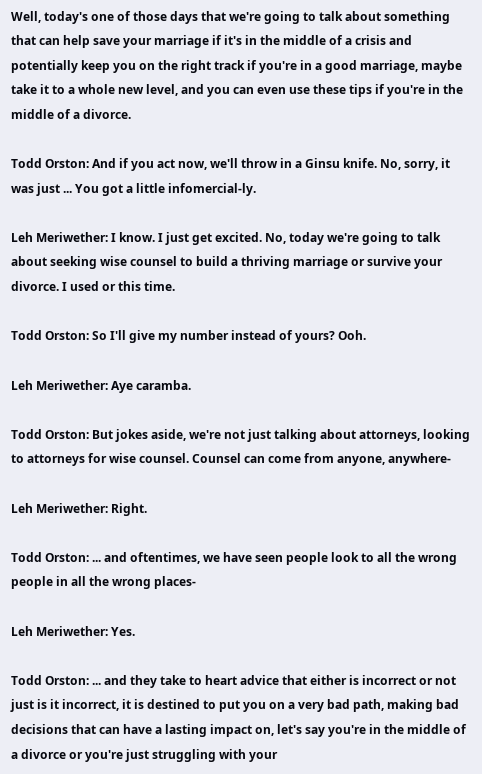Well, today's one of those days that we're going to talk about something that can help save your marriage if it's in the middle of a crisis and potentially keep you on the right track if you're in a good marriage, maybe take it to a whole new level, and you can even use these tips if you're in the middle of a divorce.

Todd Orston: And if you act now, we'll throw in a Ginsu knife. No, sorry, it was just ... You got a little infomercial-ly.

Leh Meriwether: I know. I just get excited. No, today we're going to talk about seeking wise counsel to build a thriving marriage or survive your divorce. I used or this time.

Todd Orston: So I'll give my number instead of yours? Ooh.

Leh Meriwether: Aye caramba.

Todd Orston: But jokes aside, we're not just talking about attorneys, looking to attorneys for wise counsel. Counsel can come from anyone, anywhere-

Leh Meriwether: Right.

Todd Orston: ... and oftentimes, we have seen people look to all the wrong people in all the wrong places-

Leh Meriwether: Yes.

Todd Orston: ... and they take to heart advice that either is incorrect or not just is it incorrect, it is destined to put you on a very bad path, making bad decisions that can have a lasting impact on, let's say you're in the middle of a divorce or you're just struggling with your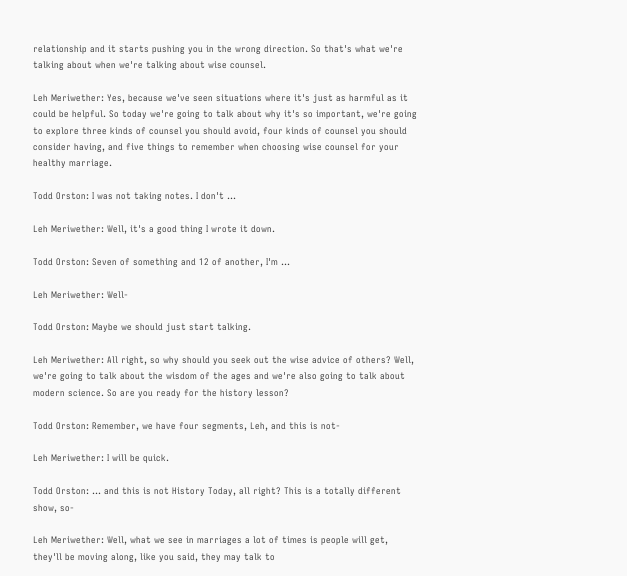relationship and it starts pushing you in the wrong direction. So that's what we're talking about when we're talking about wise counsel.

Leh Meriwether: Yes, because we've seen situations where it's just as harmful as it could be helpful. So today we're going to talk about why it's so important, we're going to explore three kinds of counsel you should avoid, four kinds of counsel you should consider having, and five things to remember when choosing wise counsel for your healthy marriage.

Todd Orston: I was not taking notes. I don't ...

Leh Meriwether: Well, it's a good thing I wrote it down.

Todd Orston: Seven of something and 12 of another, I'm ...

Leh Meriwether: Well-

Todd Orston: Maybe we should just start talking.

Leh Meriwether: All right, so why should you seek out the wise advice of others? Well, we're going to talk about the wisdom of the ages and we're also going to talk about modern science. So are you ready for the history lesson?

Todd Orston: Remember, we have four segments, Leh, and this is not-

Leh Meriwether: I will be quick.

Todd Orston: ... and this is not History Today, all right? This is a totally different show, so-

Leh Meriwether: Well, what we see in marriages a lot of times is people will get, they'll be moving along, like you said, they may talk to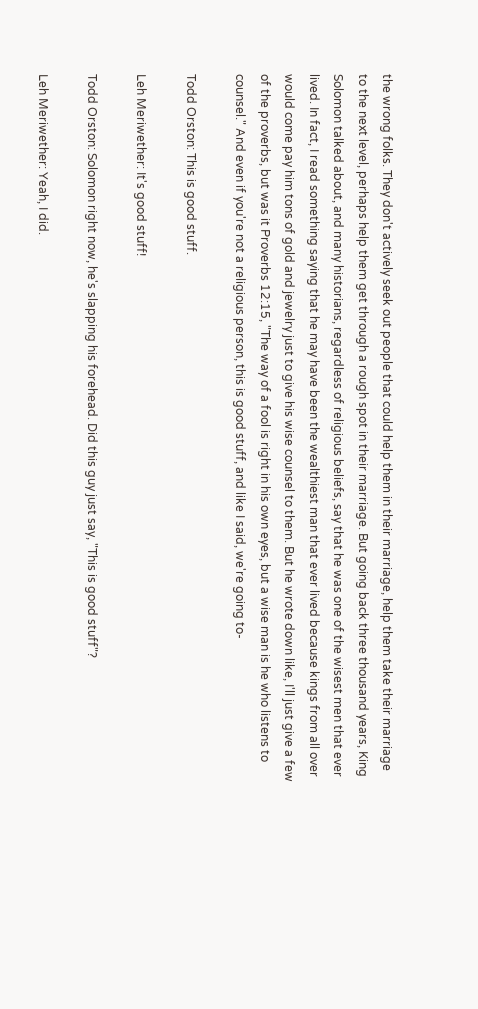the wrong folks. They don't actively seek out people that could help them in their marriage, help them take their marriage to the next level, perhaps help them get through a rough spot in their marriage. But going back three thousand years, King Solomon talked about, and many historians, regardless of religious beliefs, say that he was one of the wisest men that ever lived. In fact, I read something saying that he may have been the wealthiest man that ever lived because kings from all over would come pay him tons of gold and jewelry just to give his wise counsel to them. But he wrote down like, I'll just give a few of the proverbs, but was it Proverbs 12:15, "The way of a fool is right in his own eyes, but a wise man is he who listens to counsel." And even if you're not a religious person, this is good stuff, and like I said, we're going to-

Todd Orston: This is good stuff.

Leh Meriwether: It's good stuff!

Todd Orston: Solomon right now, he's slapping his forehead. Did this guy just say, "This is good stuff"?

Leh Meriwether: Yeah, I did.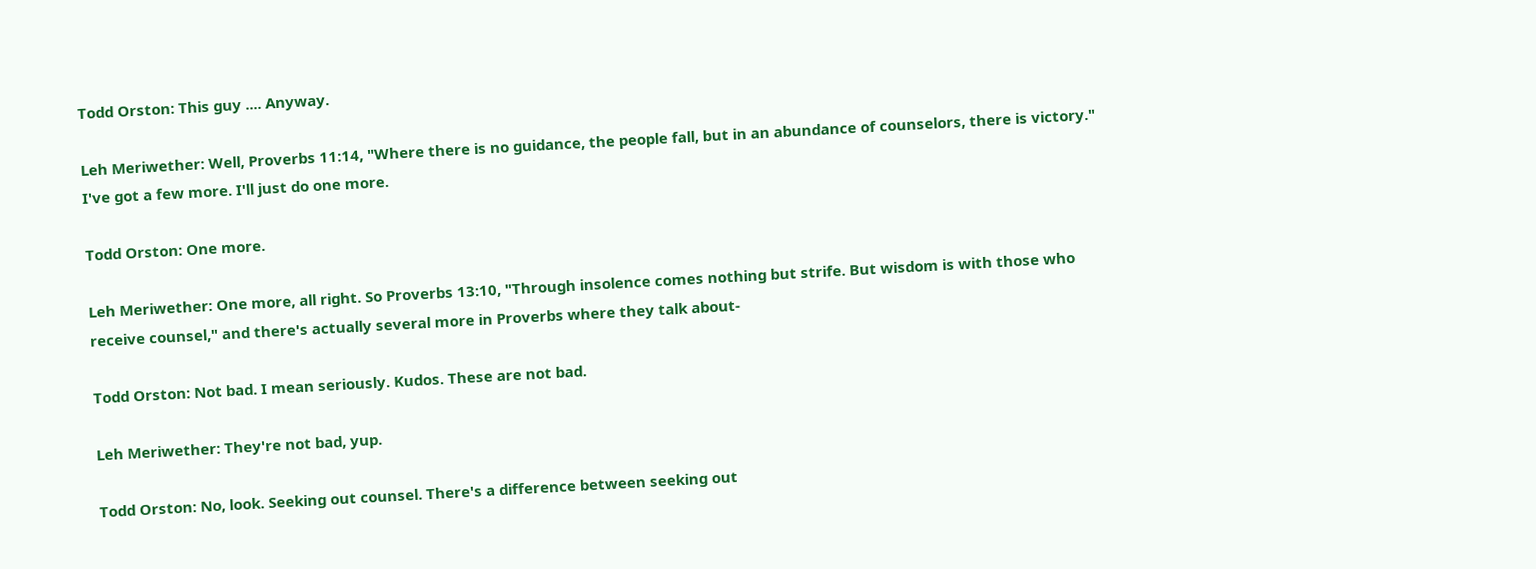Todd Orston: This guy .... Anyway.

Leh Meriwether: Well, Proverbs 11:14, "Where there is no guidance, the people fall, but in an abundance of counselors, there is victory." I've got a few more. I'll just do one more.

Todd Orston: One more.

Leh Meriwether: One more, all right. So Proverbs 13:10, "Through insolence comes nothing but strife. But wisdom is with those who receive counsel," and there's actually several more in Proverbs where they talk about-

Todd Orston: Not bad. I mean seriously. Kudos. These are not bad.

Leh Meriwether: They're not bad, yup.

Todd Orston: No, look. Seeking out counsel. There's a difference between seeking out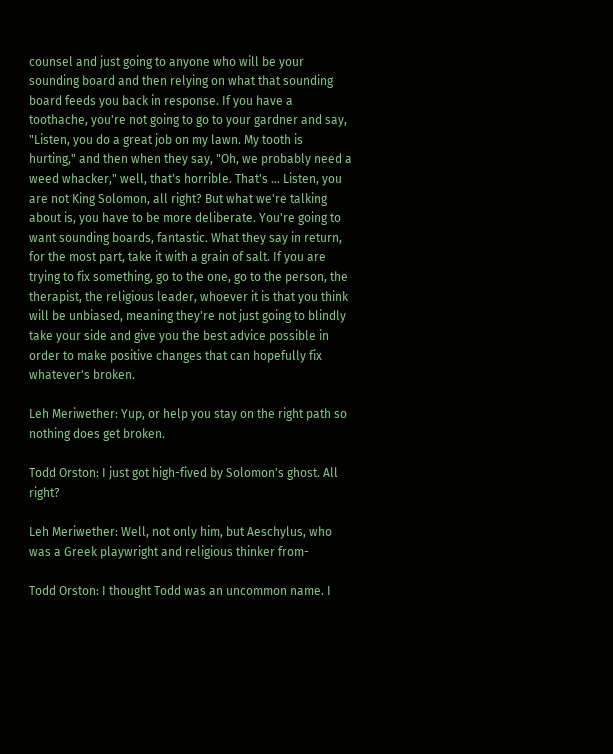counsel and just going to anyone who will be your sounding board and then relying on what that sounding board feeds you back in response. If you have a toothache, you're not going to go to your gardner and say, "Listen, you do a great job on my lawn. My tooth is hurting," and then when they say, "Oh, we probably need a weed whacker," well, that's horrible. That's ... Listen, you are not King Solomon, all right? But what we're talking about is, you have to be more deliberate. You're going to want sounding boards, fantastic. What they say in return, for the most part, take it with a grain of salt. If you are trying to fix something, go to the one, go to the person, the therapist, the religious leader, whoever it is that you think will be unbiased, meaning they're not just going to blindly take your side and give you the best advice possible in order to make positive changes that can hopefully fix whatever's broken.

Leh Meriwether: Yup, or help you stay on the right path so nothing does get broken.

Todd Orston: I just got high-fived by Solomon's ghost. All right?

Leh Meriwether: Well, not only him, but Aeschylus, who was a Greek playwright and religious thinker from-

Todd Orston: I thought Todd was an uncommon name. I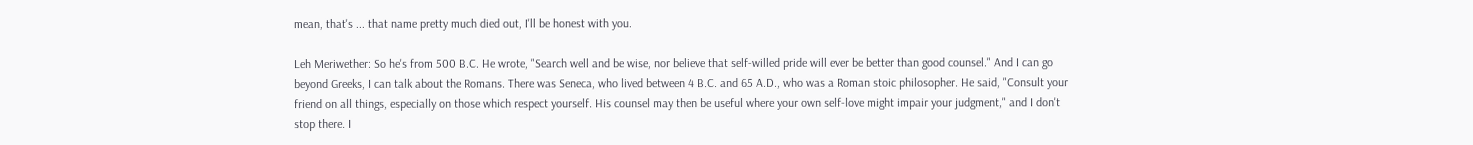mean, that's ... that name pretty much died out, I'll be honest with you.

Leh Meriwether: So he's from 500 B.C. He wrote, "Search well and be wise, nor believe that self-willed pride will ever be better than good counsel." And I can go beyond Greeks, I can talk about the Romans. There was Seneca, who lived between 4 B.C. and 65 A.D., who was a Roman stoic philosopher. He said, "Consult your friend on all things, especially on those which respect yourself. His counsel may then be useful where your own self-love might impair your judgment," and I don't stop there. I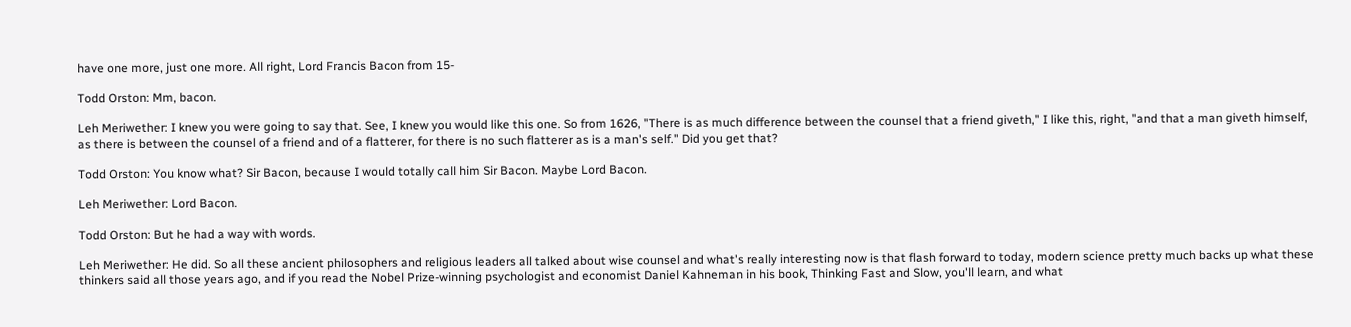have one more, just one more. All right, Lord Francis Bacon from 15-

Todd Orston: Mm, bacon.

Leh Meriwether: I knew you were going to say that. See, I knew you would like this one. So from 1626, "There is as much difference between the counsel that a friend giveth," I like this, right, "and that a man giveth himself, as there is between the counsel of a friend and of a flatterer, for there is no such flatterer as is a man's self." Did you get that?

Todd Orston: You know what? Sir Bacon, because I would totally call him Sir Bacon. Maybe Lord Bacon.

Leh Meriwether: Lord Bacon.

Todd Orston: But he had a way with words.

Leh Meriwether: He did. So all these ancient philosophers and religious leaders all talked about wise counsel and what's really interesting now is that flash forward to today, modern science pretty much backs up what these thinkers said all those years ago, and if you read the Nobel Prize-winning psychologist and economist Daniel Kahneman in his book, Thinking Fast and Slow, you'll learn, and what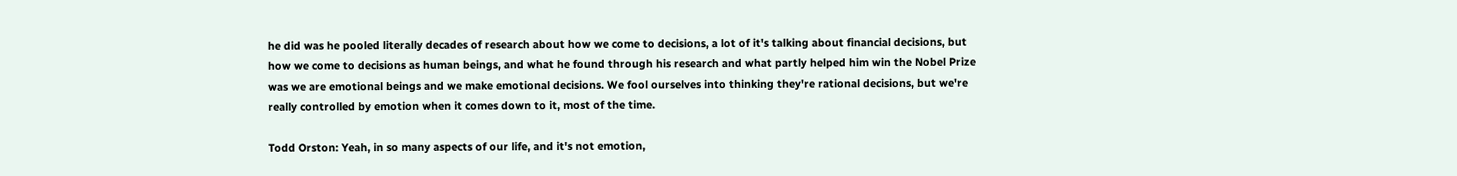he did was he pooled literally decades of research about how we come to decisions, a lot of it's talking about financial decisions, but how we come to decisions as human beings, and what he found through his research and what partly helped him win the Nobel Prize was we are emotional beings and we make emotional decisions. We fool ourselves into thinking they're rational decisions, but we're really controlled by emotion when it comes down to it, most of the time.

Todd Orston: Yeah, in so many aspects of our life, and it's not emotion,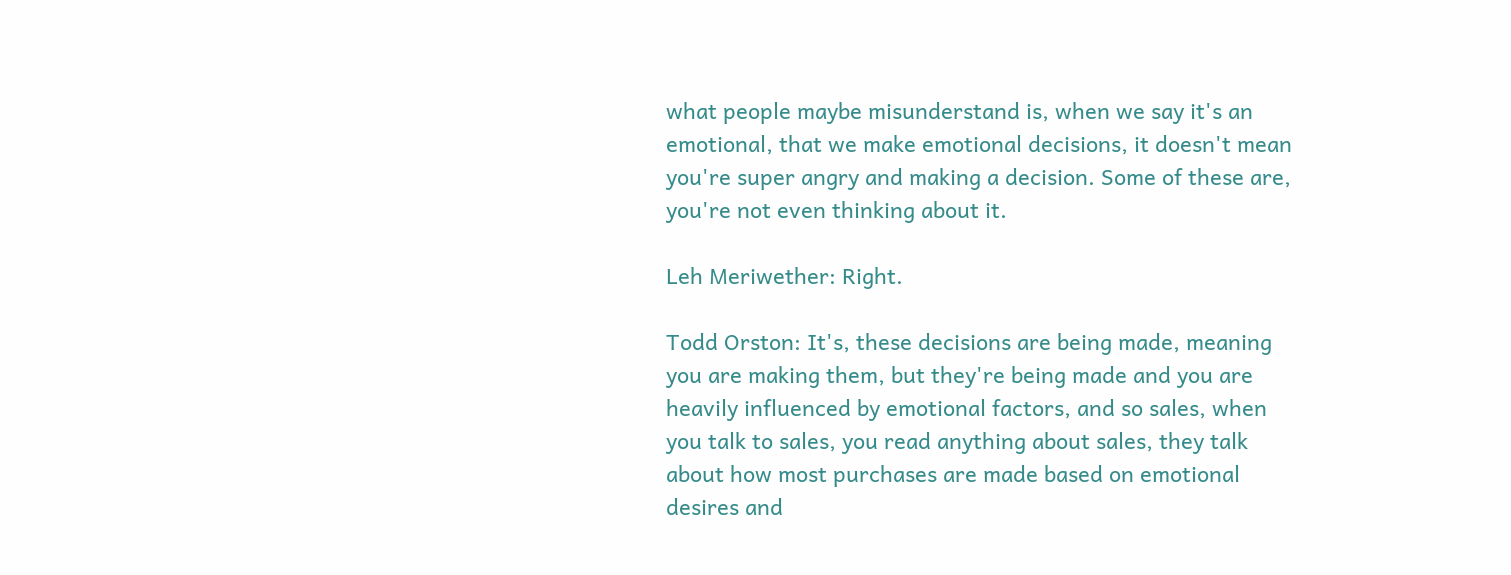what people maybe misunderstand is, when we say it's an emotional, that we make emotional decisions, it doesn't mean you're super angry and making a decision. Some of these are, you're not even thinking about it.

Leh Meriwether: Right.

Todd Orston: It's, these decisions are being made, meaning you are making them, but they're being made and you are heavily influenced by emotional factors, and so sales, when you talk to sales, you read anything about sales, they talk about how most purchases are made based on emotional desires and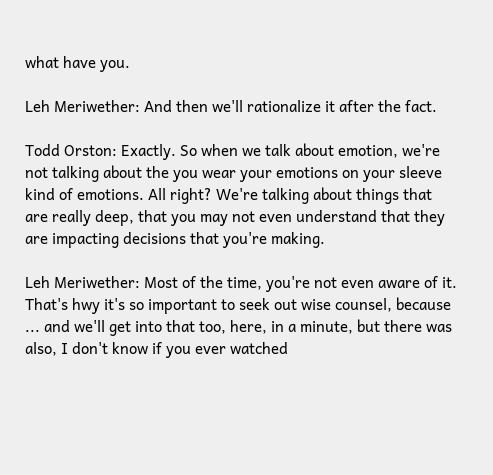what have you.

Leh Meriwether: And then we'll rationalize it after the fact.

Todd Orston: Exactly. So when we talk about emotion, we're not talking about the you wear your emotions on your sleeve kind of emotions. All right? We're talking about things that are really deep, that you may not even understand that they are impacting decisions that you're making.

Leh Meriwether: Most of the time, you're not even aware of it. That's hwy it's so important to seek out wise counsel, because ... and we'll get into that too, here, in a minute, but there was also, I don't know if you ever watched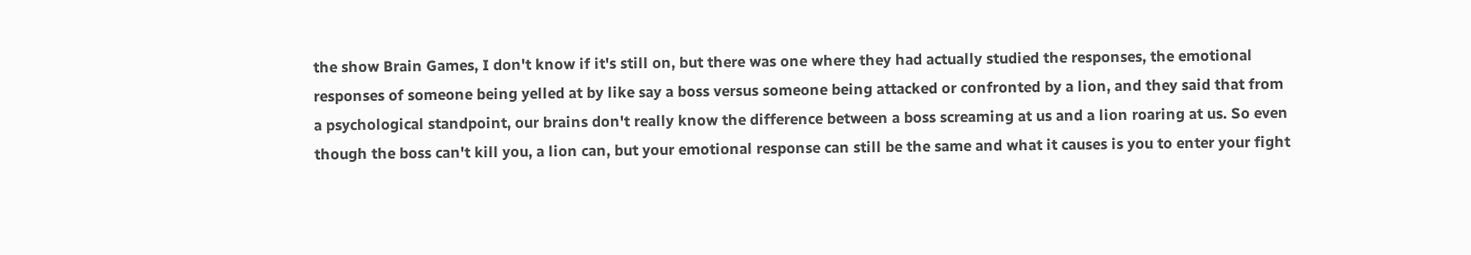the show Brain Games, I don't know if it's still on, but there was one where they had actually studied the responses, the emotional responses of someone being yelled at by like say a boss versus someone being attacked or confronted by a lion, and they said that from a psychological standpoint, our brains don't really know the difference between a boss screaming at us and a lion roaring at us. So even though the boss can't kill you, a lion can, but your emotional response can still be the same and what it causes is you to enter your fight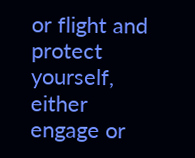or flight and protect yourself, either engage or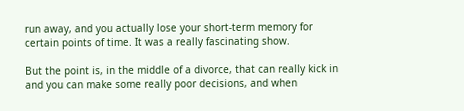run away, and you actually lose your short-term memory for certain points of time. It was a really fascinating show.

But the point is, in the middle of a divorce, that can really kick in and you can make some really poor decisions, and when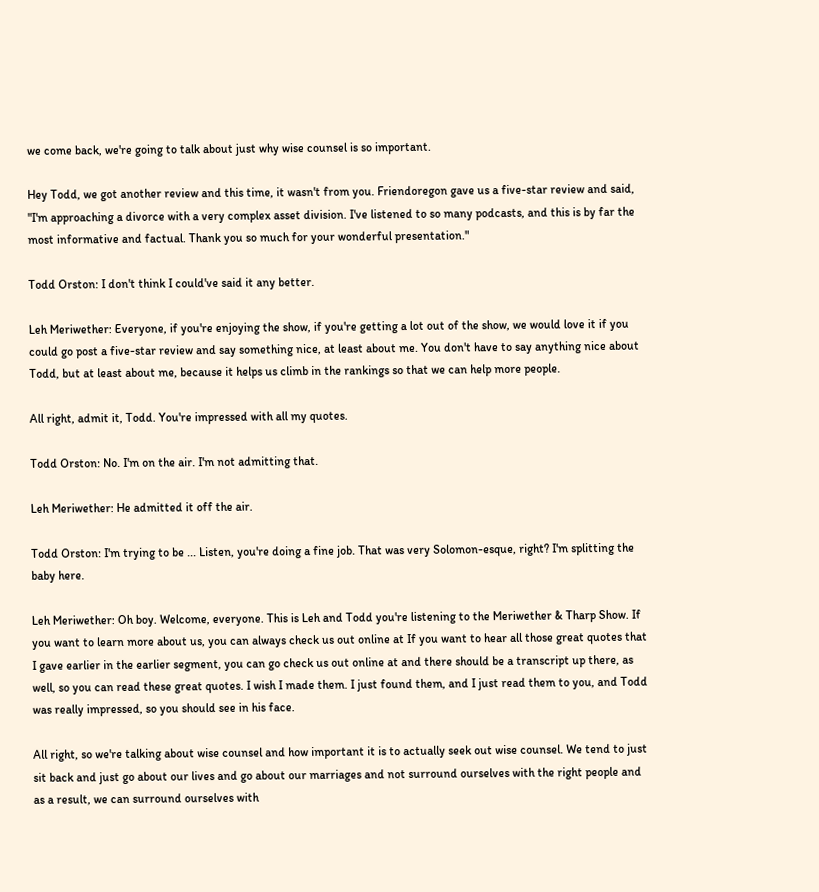we come back, we're going to talk about just why wise counsel is so important.

Hey Todd, we got another review and this time, it wasn't from you. Friendoregon gave us a five-star review and said, "I'm approaching a divorce with a very complex asset division. I've listened to so many podcasts, and this is by far the most informative and factual. Thank you so much for your wonderful presentation."

Todd Orston: I don't think I could've said it any better.

Leh Meriwether: Everyone, if you're enjoying the show, if you're getting a lot out of the show, we would love it if you could go post a five-star review and say something nice, at least about me. You don't have to say anything nice about Todd, but at least about me, because it helps us climb in the rankings so that we can help more people.

All right, admit it, Todd. You're impressed with all my quotes.

Todd Orston: No. I'm on the air. I'm not admitting that.

Leh Meriwether: He admitted it off the air.

Todd Orston: I'm trying to be ... Listen, you're doing a fine job. That was very Solomon-esque, right? I'm splitting the baby here.

Leh Meriwether: Oh boy. Welcome, everyone. This is Leh and Todd you're listening to the Meriwether & Tharp Show. If you want to learn more about us, you can always check us out online at If you want to hear all those great quotes that I gave earlier in the earlier segment, you can go check us out online at and there should be a transcript up there, as well, so you can read these great quotes. I wish I made them. I just found them, and I just read them to you, and Todd was really impressed, so you should see in his face.

All right, so we're talking about wise counsel and how important it is to actually seek out wise counsel. We tend to just sit back and just go about our lives and go about our marriages and not surround ourselves with the right people and as a result, we can surround ourselves with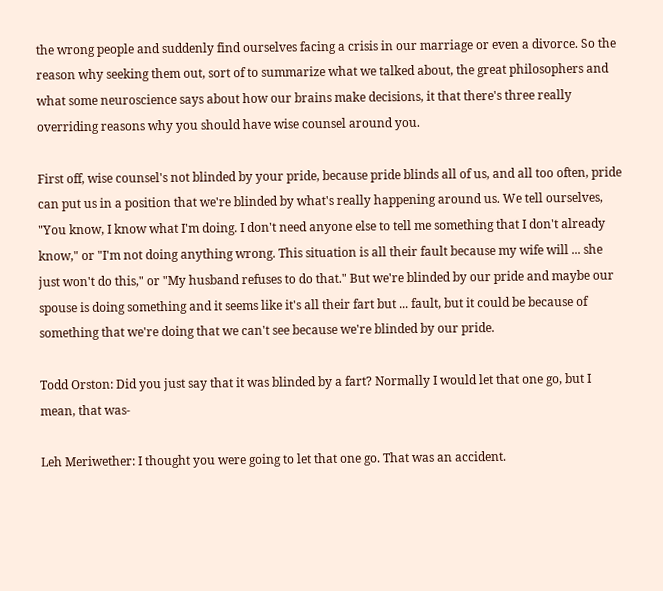the wrong people and suddenly find ourselves facing a crisis in our marriage or even a divorce. So the reason why seeking them out, sort of to summarize what we talked about, the great philosophers and what some neuroscience says about how our brains make decisions, it that there's three really overriding reasons why you should have wise counsel around you.

First off, wise counsel's not blinded by your pride, because pride blinds all of us, and all too often, pride can put us in a position that we're blinded by what's really happening around us. We tell ourselves, "You know, I know what I'm doing. I don't need anyone else to tell me something that I don't already know," or "I'm not doing anything wrong. This situation is all their fault because my wife will ... she just won't do this," or "My husband refuses to do that." But we're blinded by our pride and maybe our spouse is doing something and it seems like it's all their fart but ... fault, but it could be because of something that we're doing that we can't see because we're blinded by our pride.

Todd Orston: Did you just say that it was blinded by a fart? Normally I would let that one go, but I mean, that was-

Leh Meriwether: I thought you were going to let that one go. That was an accident.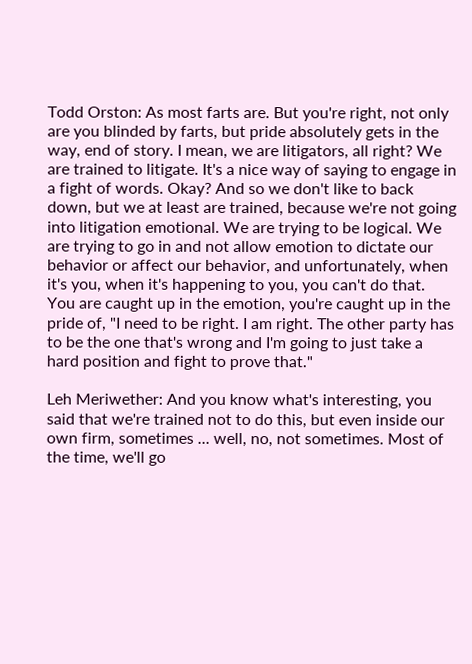Todd Orston: As most farts are. But you're right, not only are you blinded by farts, but pride absolutely gets in the way, end of story. I mean, we are litigators, all right? We are trained to litigate. It's a nice way of saying to engage in a fight of words. Okay? And so we don't like to back down, but we at least are trained, because we're not going into litigation emotional. We are trying to be logical. We are trying to go in and not allow emotion to dictate our behavior or affect our behavior, and unfortunately, when it's you, when it's happening to you, you can't do that. You are caught up in the emotion, you're caught up in the pride of, "I need to be right. I am right. The other party has to be the one that's wrong and I'm going to just take a hard position and fight to prove that."

Leh Meriwether: And you know what's interesting, you said that we're trained not to do this, but even inside our own firm, sometimes ... well, no, not sometimes. Most of the time, we'll go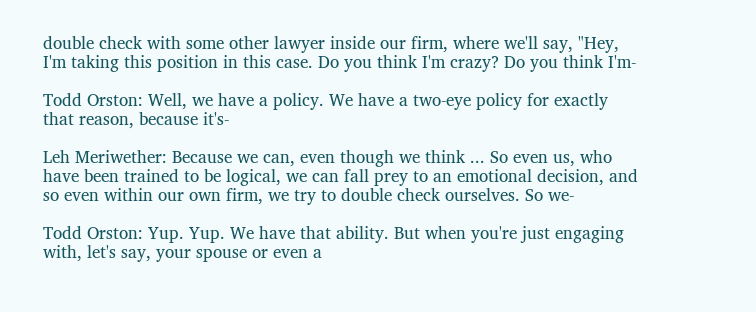double check with some other lawyer inside our firm, where we'll say, "Hey, I'm taking this position in this case. Do you think I'm crazy? Do you think I'm-

Todd Orston: Well, we have a policy. We have a two-eye policy for exactly that reason, because it's-

Leh Meriwether: Because we can, even though we think ... So even us, who have been trained to be logical, we can fall prey to an emotional decision, and so even within our own firm, we try to double check ourselves. So we-

Todd Orston: Yup. Yup. We have that ability. But when you're just engaging with, let's say, your spouse or even a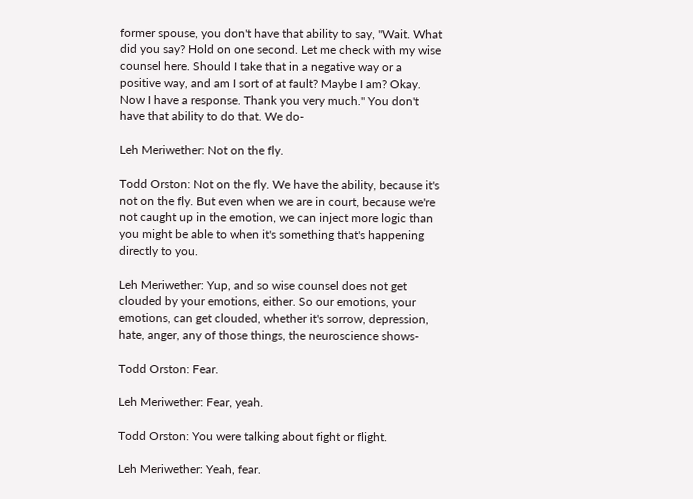former spouse, you don't have that ability to say, "Wait. What did you say? Hold on one second. Let me check with my wise counsel here. Should I take that in a negative way or a positive way, and am I sort of at fault? Maybe I am? Okay. Now I have a response. Thank you very much." You don't have that ability to do that. We do-

Leh Meriwether: Not on the fly.

Todd Orston: Not on the fly. We have the ability, because it's not on the fly. But even when we are in court, because we're not caught up in the emotion, we can inject more logic than you might be able to when it's something that's happening directly to you.

Leh Meriwether: Yup, and so wise counsel does not get clouded by your emotions, either. So our emotions, your emotions, can get clouded, whether it's sorrow, depression, hate, anger, any of those things, the neuroscience shows-

Todd Orston: Fear.

Leh Meriwether: Fear, yeah.

Todd Orston: You were talking about fight or flight.

Leh Meriwether: Yeah, fear.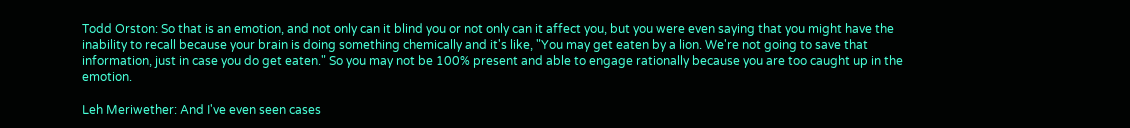Todd Orston: So that is an emotion, and not only can it blind you or not only can it affect you, but you were even saying that you might have the inability to recall because your brain is doing something chemically and it's like, "You may get eaten by a lion. We're not going to save that information, just in case you do get eaten." So you may not be 100% present and able to engage rationally because you are too caught up in the emotion.

Leh Meriwether: And I've even seen cases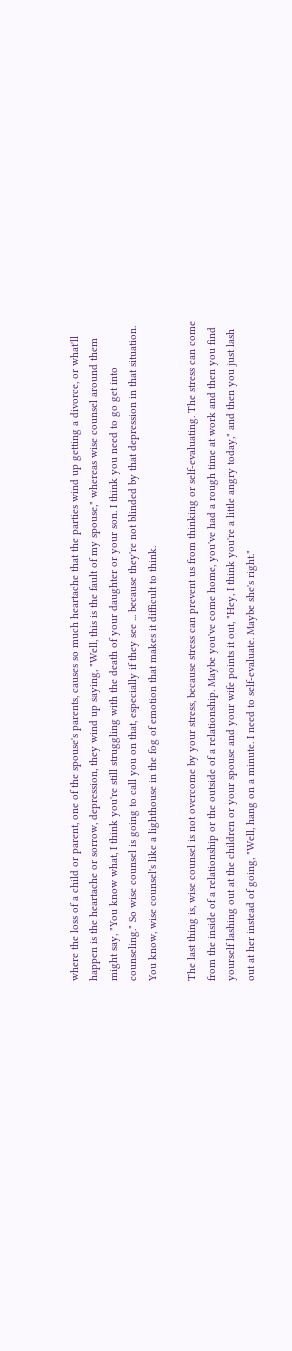where the loss of a child or parent, one of the spouse's parents, causes so much heartache that the parties wind up getting a divorce, or what'll happen is the heartache or sorrow, depression, they wind up saying, "Well, this is the fault of my spouse," whereas wise counsel around them might say, "You know what, I think you're still struggling with the death of your daughter or your son. I think you need to go get into counseling." So wise counsel is going to call you on that, especially if they see ... because they're not blinded by that depression in that situation. You know, wise counsel's like a lighthouse in the fog of emotion that makes it difficult to think.

The last thing is, wise counsel is not overcome by your stress, because stress can prevent us from thinking or self-evaluating. The stress can come from the inside of a relationship or the outside of a relationship. Maybe you've come home, you've had a rough time at work and then you find yourself lashing out at the children or your spouse and your wife points it out, "Hey, I think you're a little angry today," and then you just lash out at her instead of going, "Well, hang on a minute. I need to self-evaluate. Maybe she's right."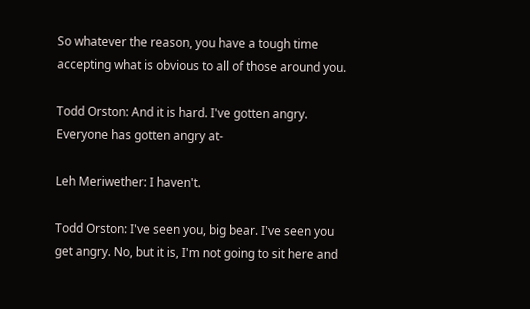So whatever the reason, you have a tough time accepting what is obvious to all of those around you.

Todd Orston: And it is hard. I've gotten angry. Everyone has gotten angry at-

Leh Meriwether: I haven't.

Todd Orston: I've seen you, big bear. I've seen you get angry. No, but it is, I'm not going to sit here and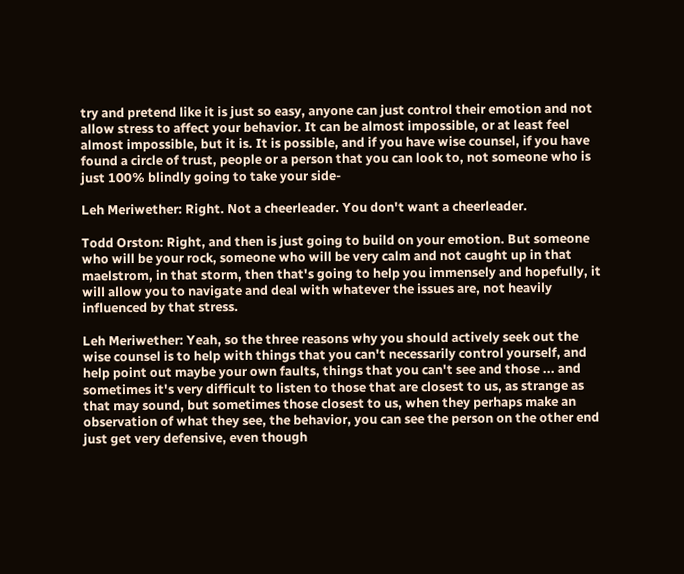try and pretend like it is just so easy, anyone can just control their emotion and not allow stress to affect your behavior. It can be almost impossible, or at least feel almost impossible, but it is. It is possible, and if you have wise counsel, if you have found a circle of trust, people or a person that you can look to, not someone who is just 100% blindly going to take your side-

Leh Meriwether: Right. Not a cheerleader. You don't want a cheerleader.

Todd Orston: Right, and then is just going to build on your emotion. But someone who will be your rock, someone who will be very calm and not caught up in that maelstrom, in that storm, then that's going to help you immensely and hopefully, it will allow you to navigate and deal with whatever the issues are, not heavily influenced by that stress.

Leh Meriwether: Yeah, so the three reasons why you should actively seek out the wise counsel is to help with things that you can't necessarily control yourself, and help point out maybe your own faults, things that you can't see and those ... and sometimes it's very difficult to listen to those that are closest to us, as strange as that may sound, but sometimes those closest to us, when they perhaps make an observation of what they see, the behavior, you can see the person on the other end just get very defensive, even though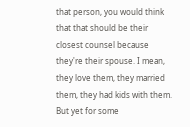that person, you would think that that should be their closest counsel because they're their spouse. I mean, they love them, they married them, they had kids with them. But yet for some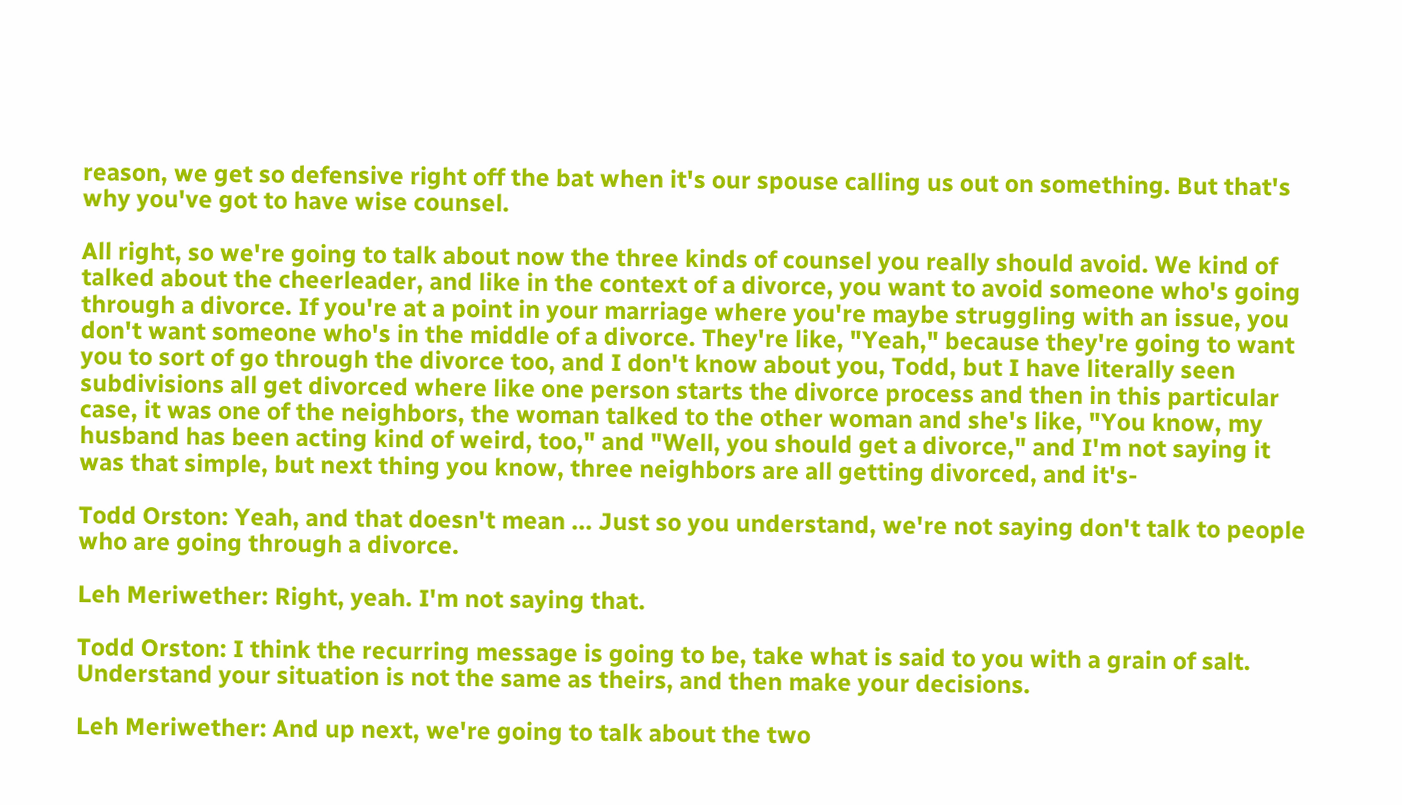reason, we get so defensive right off the bat when it's our spouse calling us out on something. But that's why you've got to have wise counsel.

All right, so we're going to talk about now the three kinds of counsel you really should avoid. We kind of talked about the cheerleader, and like in the context of a divorce, you want to avoid someone who's going through a divorce. If you're at a point in your marriage where you're maybe struggling with an issue, you don't want someone who's in the middle of a divorce. They're like, "Yeah," because they're going to want you to sort of go through the divorce too, and I don't know about you, Todd, but I have literally seen subdivisions all get divorced where like one person starts the divorce process and then in this particular case, it was one of the neighbors, the woman talked to the other woman and she's like, "You know, my husband has been acting kind of weird, too," and "Well, you should get a divorce," and I'm not saying it was that simple, but next thing you know, three neighbors are all getting divorced, and it's-

Todd Orston: Yeah, and that doesn't mean ... Just so you understand, we're not saying don't talk to people who are going through a divorce.

Leh Meriwether: Right, yeah. I'm not saying that.

Todd Orston: I think the recurring message is going to be, take what is said to you with a grain of salt. Understand your situation is not the same as theirs, and then make your decisions.

Leh Meriwether: And up next, we're going to talk about the two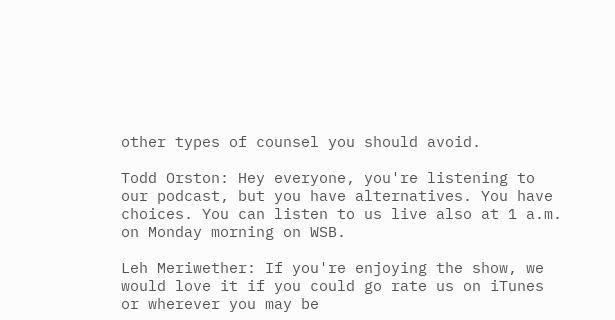other types of counsel you should avoid.

Todd Orston: Hey everyone, you're listening to our podcast, but you have alternatives. You have choices. You can listen to us live also at 1 a.m. on Monday morning on WSB.

Leh Meriwether: If you're enjoying the show, we would love it if you could go rate us on iTunes or wherever you may be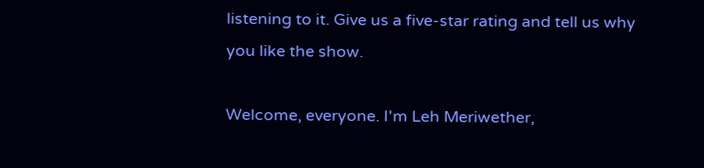listening to it. Give us a five-star rating and tell us why you like the show.

Welcome, everyone. I'm Leh Meriwether,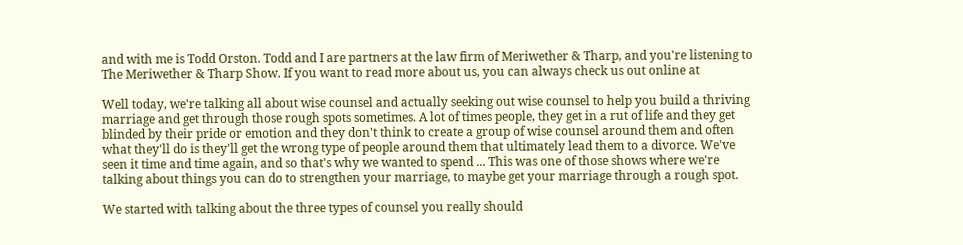and with me is Todd Orston. Todd and I are partners at the law firm of Meriwether & Tharp, and you're listening to The Meriwether & Tharp Show. If you want to read more about us, you can always check us out online at

Well today, we're talking all about wise counsel and actually seeking out wise counsel to help you build a thriving marriage and get through those rough spots sometimes. A lot of times people, they get in a rut of life and they get blinded by their pride or emotion and they don't think to create a group of wise counsel around them and often what they'll do is they'll get the wrong type of people around them that ultimately lead them to a divorce. We've seen it time and time again, and so that's why we wanted to spend ... This was one of those shows where we're talking about things you can do to strengthen your marriage, to maybe get your marriage through a rough spot.

We started with talking about the three types of counsel you really should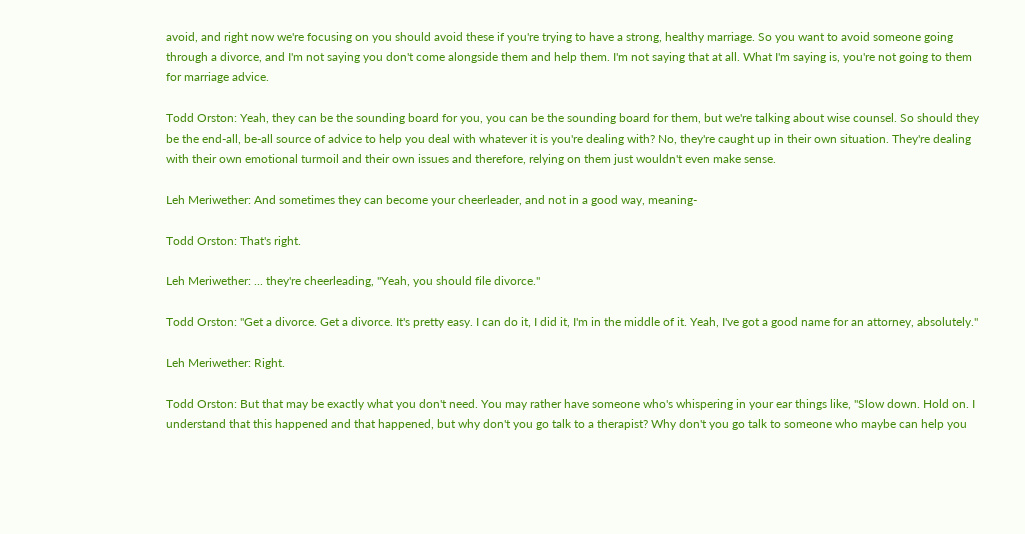avoid, and right now we're focusing on you should avoid these if you're trying to have a strong, healthy marriage. So you want to avoid someone going through a divorce, and I'm not saying you don't come alongside them and help them. I'm not saying that at all. What I'm saying is, you're not going to them for marriage advice.

Todd Orston: Yeah, they can be the sounding board for you, you can be the sounding board for them, but we're talking about wise counsel. So should they be the end-all, be-all source of advice to help you deal with whatever it is you're dealing with? No, they're caught up in their own situation. They're dealing with their own emotional turmoil and their own issues and therefore, relying on them just wouldn't even make sense.

Leh Meriwether: And sometimes they can become your cheerleader, and not in a good way, meaning-

Todd Orston: That's right.

Leh Meriwether: ... they're cheerleading, "Yeah, you should file divorce."

Todd Orston: "Get a divorce. Get a divorce. It's pretty easy. I can do it, I did it, I'm in the middle of it. Yeah, I've got a good name for an attorney, absolutely."

Leh Meriwether: Right.

Todd Orston: But that may be exactly what you don't need. You may rather have someone who's whispering in your ear things like, "Slow down. Hold on. I understand that this happened and that happened, but why don't you go talk to a therapist? Why don't you go talk to someone who maybe can help you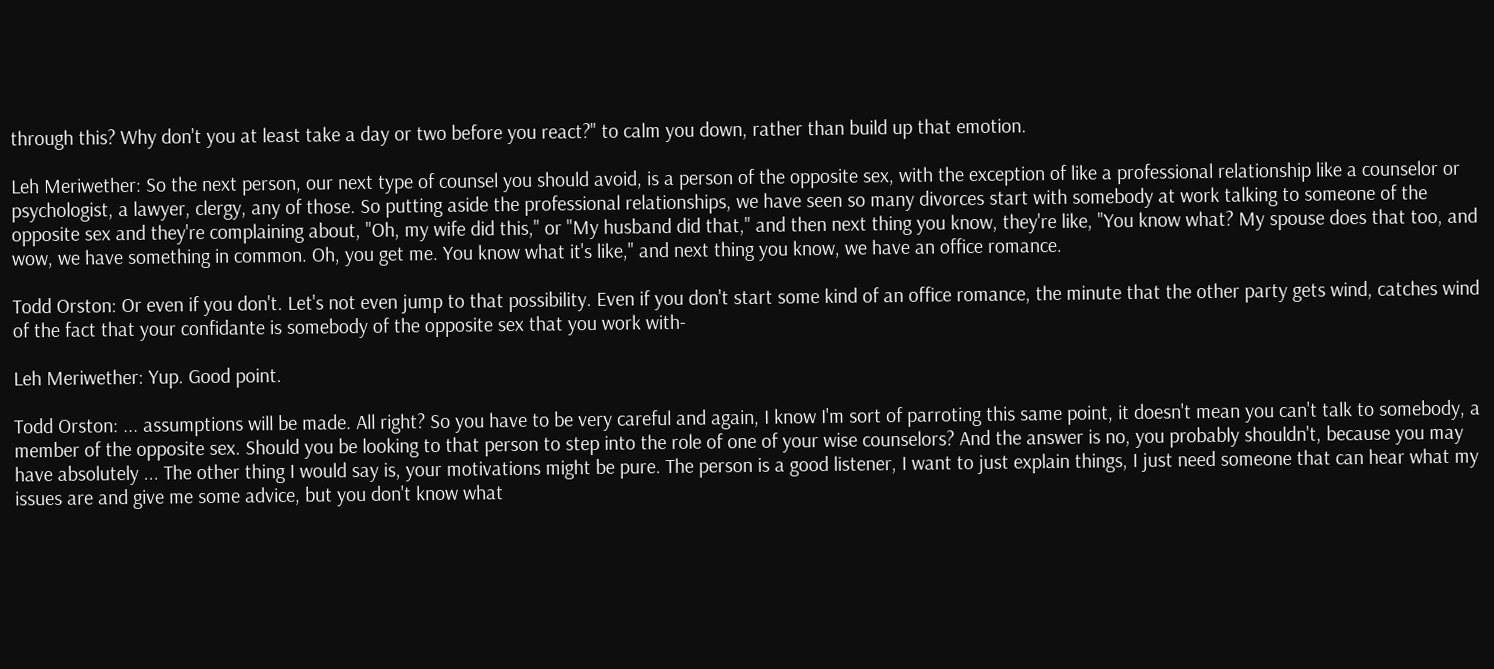through this? Why don't you at least take a day or two before you react?" to calm you down, rather than build up that emotion.

Leh Meriwether: So the next person, our next type of counsel you should avoid, is a person of the opposite sex, with the exception of like a professional relationship like a counselor or psychologist, a lawyer, clergy, any of those. So putting aside the professional relationships, we have seen so many divorces start with somebody at work talking to someone of the opposite sex and they're complaining about, "Oh, my wife did this," or "My husband did that," and then next thing you know, they're like, "You know what? My spouse does that too, and wow, we have something in common. Oh, you get me. You know what it's like," and next thing you know, we have an office romance.

Todd Orston: Or even if you don't. Let's not even jump to that possibility. Even if you don't start some kind of an office romance, the minute that the other party gets wind, catches wind of the fact that your confidante is somebody of the opposite sex that you work with-

Leh Meriwether: Yup. Good point.

Todd Orston: ... assumptions will be made. All right? So you have to be very careful and again, I know I'm sort of parroting this same point, it doesn't mean you can't talk to somebody, a member of the opposite sex. Should you be looking to that person to step into the role of one of your wise counselors? And the answer is no, you probably shouldn't, because you may have absolutely ... The other thing I would say is, your motivations might be pure. The person is a good listener, I want to just explain things, I just need someone that can hear what my issues are and give me some advice, but you don't know what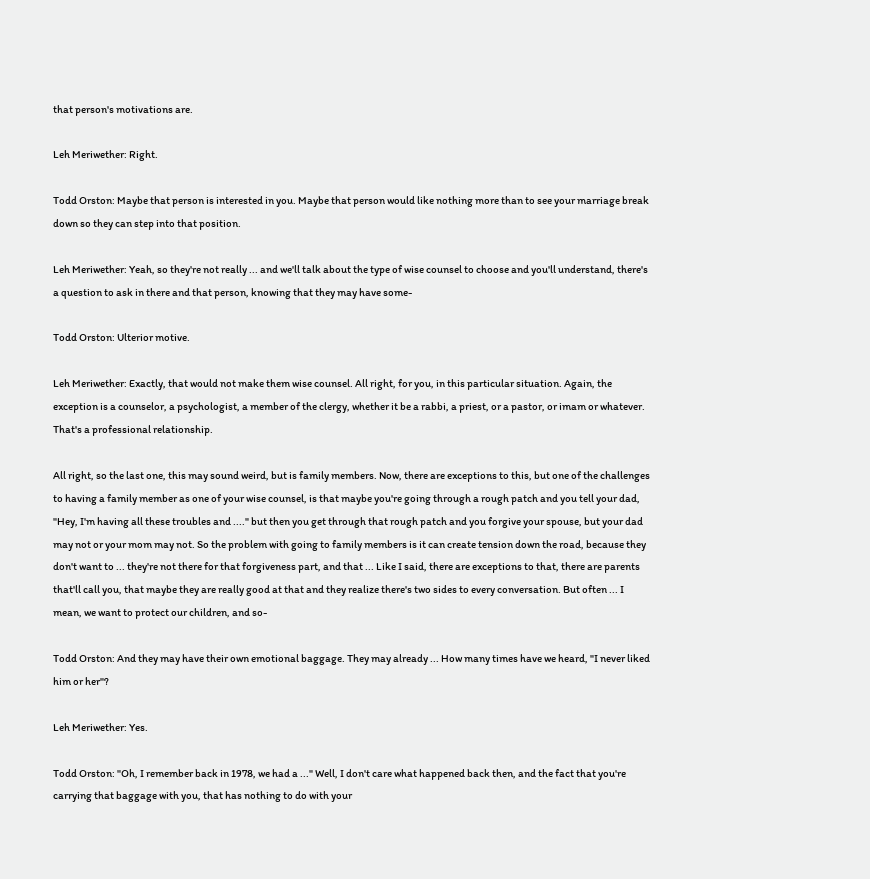that person's motivations are.

Leh Meriwether: Right.

Todd Orston: Maybe that person is interested in you. Maybe that person would like nothing more than to see your marriage break down so they can step into that position.

Leh Meriwether: Yeah, so they're not really ... and we'll talk about the type of wise counsel to choose and you'll understand, there's a question to ask in there and that person, knowing that they may have some-

Todd Orston: Ulterior motive.

Leh Meriwether: Exactly, that would not make them wise counsel. All right, for you, in this particular situation. Again, the exception is a counselor, a psychologist, a member of the clergy, whether it be a rabbi, a priest, or a pastor, or imam or whatever. That's a professional relationship.

All right, so the last one, this may sound weird, but is family members. Now, there are exceptions to this, but one of the challenges to having a family member as one of your wise counsel, is that maybe you're going through a rough patch and you tell your dad, "Hey, I'm having all these troubles and ...." but then you get through that rough patch and you forgive your spouse, but your dad may not or your mom may not. So the problem with going to family members is it can create tension down the road, because they don't want to ... they're not there for that forgiveness part, and that ... Like I said, there are exceptions to that, there are parents that'll call you, that maybe they are really good at that and they realize there's two sides to every conversation. But often ... I mean, we want to protect our children, and so-

Todd Orston: And they may have their own emotional baggage. They may already ... How many times have we heard, "I never liked him or her"?

Leh Meriwether: Yes.

Todd Orston: "Oh, I remember back in 1978, we had a ..." Well, I don't care what happened back then, and the fact that you're carrying that baggage with you, that has nothing to do with your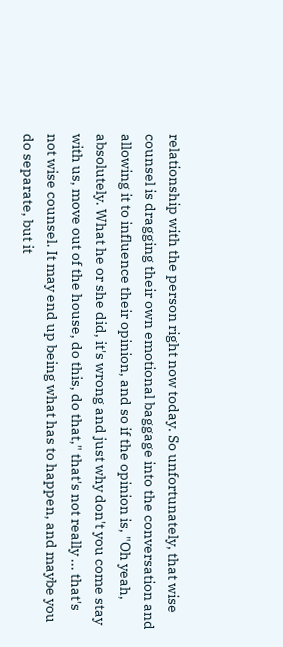relationship with the person right now today. So unfortunately, that wise counsel is dragging their own emotional baggage into the conversation and allowing it to influence their opinion, and so if the opinion is, "Oh yeah, absolutely. What he or she did, it's wrong and just why don't you come stay with us, move out of the house, do this, do that," that's not really ... that's not wise counsel. It may end up being what has to happen, and maybe you do separate, but it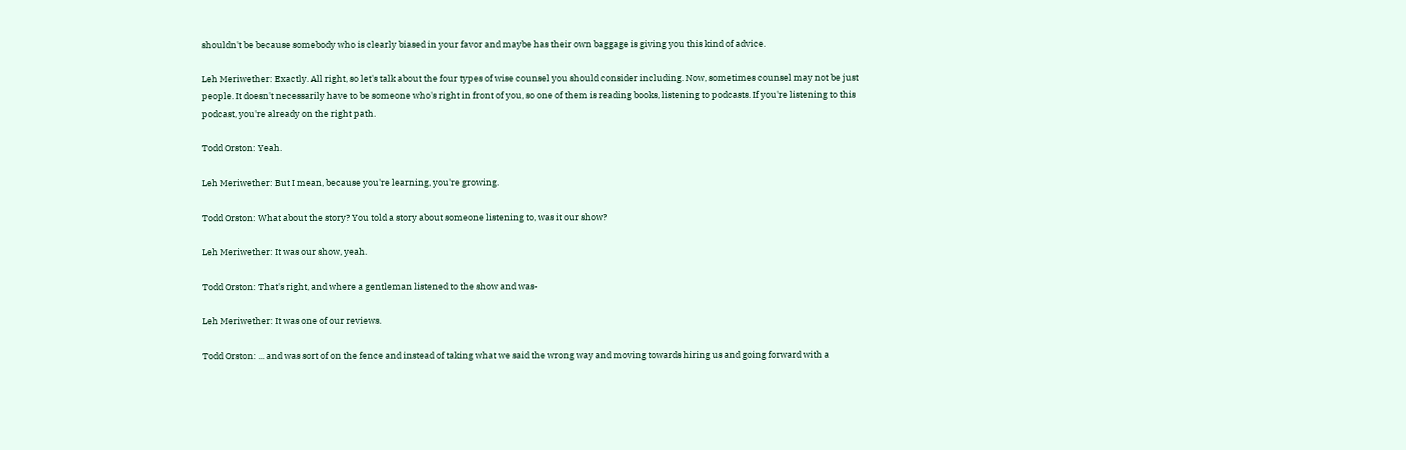shouldn't be because somebody who is clearly biased in your favor and maybe has their own baggage is giving you this kind of advice.

Leh Meriwether: Exactly. All right, so let's talk about the four types of wise counsel you should consider including. Now, sometimes counsel may not be just people. It doesn't necessarily have to be someone who's right in front of you, so one of them is reading books, listening to podcasts. If you're listening to this podcast, you're already on the right path.

Todd Orston: Yeah.

Leh Meriwether: But I mean, because you're learning, you're growing.

Todd Orston: What about the story? You told a story about someone listening to, was it our show?

Leh Meriwether: It was our show, yeah.

Todd Orston: That's right, and where a gentleman listened to the show and was-

Leh Meriwether: It was one of our reviews.

Todd Orston: ... and was sort of on the fence and instead of taking what we said the wrong way and moving towards hiring us and going forward with a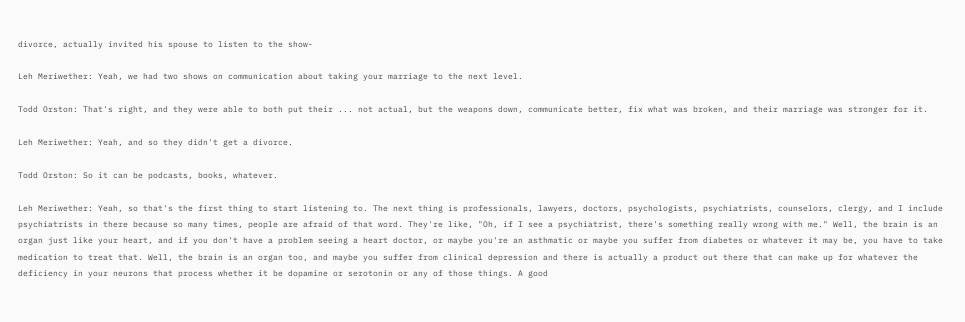divorce, actually invited his spouse to listen to the show-

Leh Meriwether: Yeah, we had two shows on communication about taking your marriage to the next level.

Todd Orston: That's right, and they were able to both put their ... not actual, but the weapons down, communicate better, fix what was broken, and their marriage was stronger for it.

Leh Meriwether: Yeah, and so they didn't get a divorce.

Todd Orston: So it can be podcasts, books, whatever.

Leh Meriwether: Yeah, so that's the first thing to start listening to. The next thing is professionals, lawyers, doctors, psychologists, psychiatrists, counselors, clergy, and I include psychiatrists in there because so many times, people are afraid of that word. They're like, "Oh, if I see a psychiatrist, there's something really wrong with me." Well, the brain is an organ just like your heart, and if you don't have a problem seeing a heart doctor, or maybe you're an asthmatic or maybe you suffer from diabetes or whatever it may be, you have to take medication to treat that. Well, the brain is an organ too, and maybe you suffer from clinical depression and there is actually a product out there that can make up for whatever the deficiency in your neurons that process whether it be dopamine or serotonin or any of those things. A good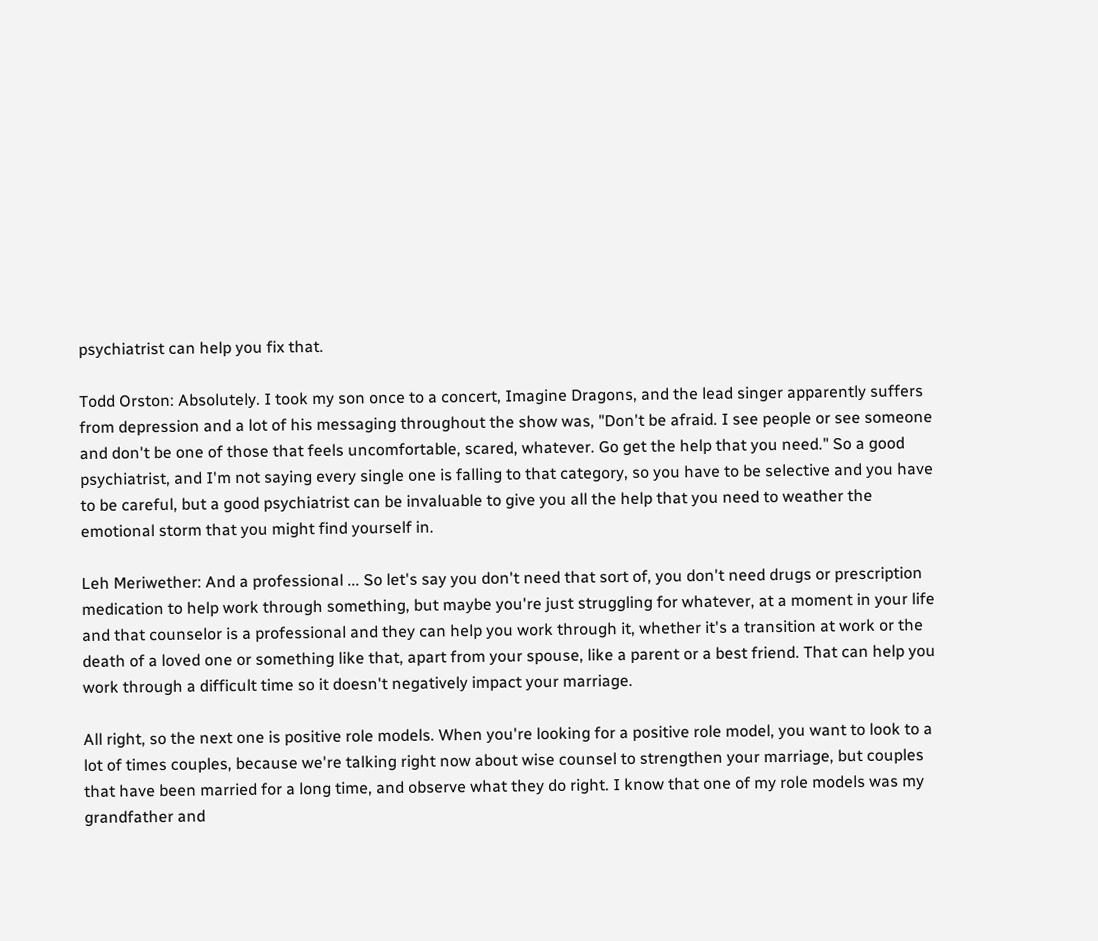psychiatrist can help you fix that.

Todd Orston: Absolutely. I took my son once to a concert, Imagine Dragons, and the lead singer apparently suffers from depression and a lot of his messaging throughout the show was, "Don't be afraid. I see people or see someone and don't be one of those that feels uncomfortable, scared, whatever. Go get the help that you need." So a good psychiatrist, and I'm not saying every single one is falling to that category, so you have to be selective and you have to be careful, but a good psychiatrist can be invaluable to give you all the help that you need to weather the emotional storm that you might find yourself in.

Leh Meriwether: And a professional ... So let's say you don't need that sort of, you don't need drugs or prescription medication to help work through something, but maybe you're just struggling for whatever, at a moment in your life and that counselor is a professional and they can help you work through it, whether it's a transition at work or the death of a loved one or something like that, apart from your spouse, like a parent or a best friend. That can help you work through a difficult time so it doesn't negatively impact your marriage.

All right, so the next one is positive role models. When you're looking for a positive role model, you want to look to a lot of times couples, because we're talking right now about wise counsel to strengthen your marriage, but couples that have been married for a long time, and observe what they do right. I know that one of my role models was my grandfather and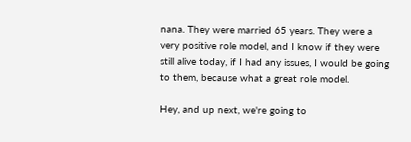nana. They were married 65 years. They were a very positive role model, and I know if they were still alive today, if I had any issues, I would be going to them, because what a great role model.

Hey, and up next, we're going to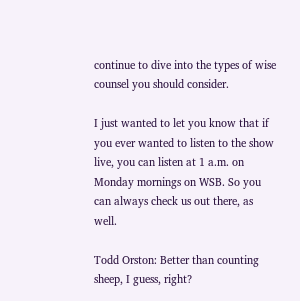continue to dive into the types of wise counsel you should consider.

I just wanted to let you know that if you ever wanted to listen to the show live, you can listen at 1 a.m. on Monday mornings on WSB. So you can always check us out there, as well.

Todd Orston: Better than counting sheep, I guess, right?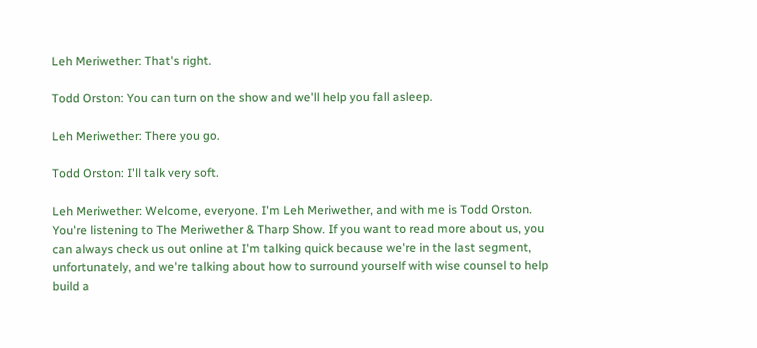Leh Meriwether: That's right.

Todd Orston: You can turn on the show and we'll help you fall asleep.

Leh Meriwether: There you go.

Todd Orston: I'll talk very soft.

Leh Meriwether: Welcome, everyone. I'm Leh Meriwether, and with me is Todd Orston. You're listening to The Meriwether & Tharp Show. If you want to read more about us, you can always check us out online at I'm talking quick because we're in the last segment, unfortunately, and we're talking about how to surround yourself with wise counsel to help build a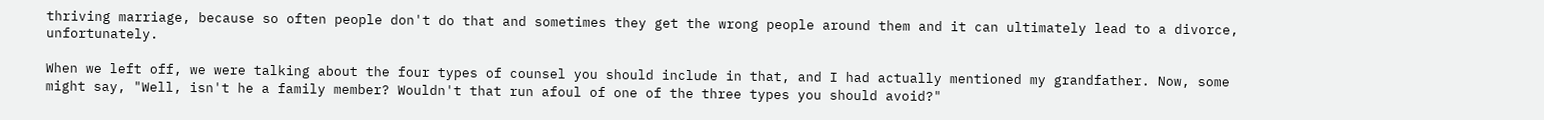thriving marriage, because so often people don't do that and sometimes they get the wrong people around them and it can ultimately lead to a divorce, unfortunately.

When we left off, we were talking about the four types of counsel you should include in that, and I had actually mentioned my grandfather. Now, some might say, "Well, isn't he a family member? Wouldn't that run afoul of one of the three types you should avoid?"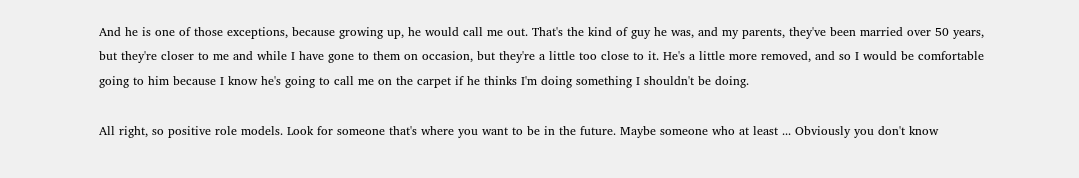And he is one of those exceptions, because growing up, he would call me out. That's the kind of guy he was, and my parents, they've been married over 50 years, but they're closer to me and while I have gone to them on occasion, but they're a little too close to it. He's a little more removed, and so I would be comfortable going to him because I know he's going to call me on the carpet if he thinks I'm doing something I shouldn't be doing.

All right, so positive role models. Look for someone that's where you want to be in the future. Maybe someone who at least ... Obviously you don't know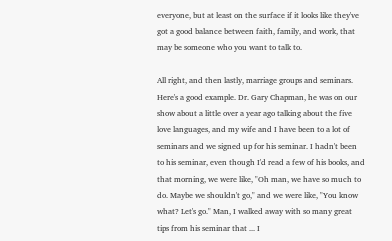everyone, but at least on the surface if it looks like they've got a good balance between faith, family, and work, that may be someone who you want to talk to.

All right, and then lastly, marriage groups and seminars. Here's a good example. Dr. Gary Chapman, he was on our show about a little over a year ago talking about the five love languages, and my wife and I have been to a lot of seminars and we signed up for his seminar. I hadn't been to his seminar, even though I'd read a few of his books, and that morning, we were like, "Oh man, we have so much to do. Maybe we shouldn't go," and we were like, "You know what? Let's go." Man, I walked away with so many great tips from his seminar that ... I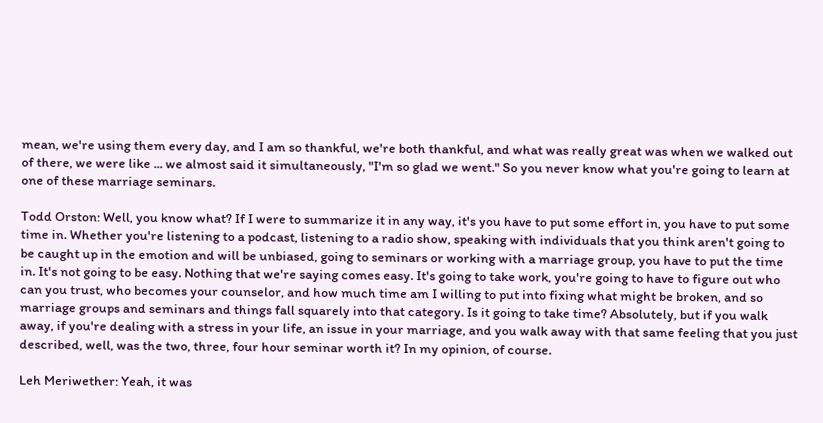mean, we're using them every day, and I am so thankful, we're both thankful, and what was really great was when we walked out of there, we were like ... we almost said it simultaneously, "I'm so glad we went." So you never know what you're going to learn at one of these marriage seminars.

Todd Orston: Well, you know what? If I were to summarize it in any way, it's you have to put some effort in, you have to put some time in. Whether you're listening to a podcast, listening to a radio show, speaking with individuals that you think aren't going to be caught up in the emotion and will be unbiased, going to seminars or working with a marriage group, you have to put the time in. It's not going to be easy. Nothing that we're saying comes easy. It's going to take work, you're going to have to figure out who can you trust, who becomes your counselor, and how much time am I willing to put into fixing what might be broken, and so marriage groups and seminars and things fall squarely into that category. Is it going to take time? Absolutely, but if you walk away, if you're dealing with a stress in your life, an issue in your marriage, and you walk away with that same feeling that you just described, well, was the two, three, four hour seminar worth it? In my opinion, of course.

Leh Meriwether: Yeah, it was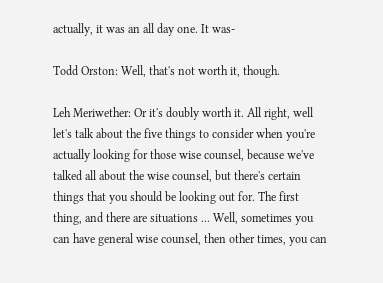actually, it was an all day one. It was-

Todd Orston: Well, that's not worth it, though.

Leh Meriwether: Or it's doubly worth it. All right, well let's talk about the five things to consider when you're actually looking for those wise counsel, because we've talked all about the wise counsel, but there's certain things that you should be looking out for. The first thing, and there are situations ... Well, sometimes you can have general wise counsel, then other times, you can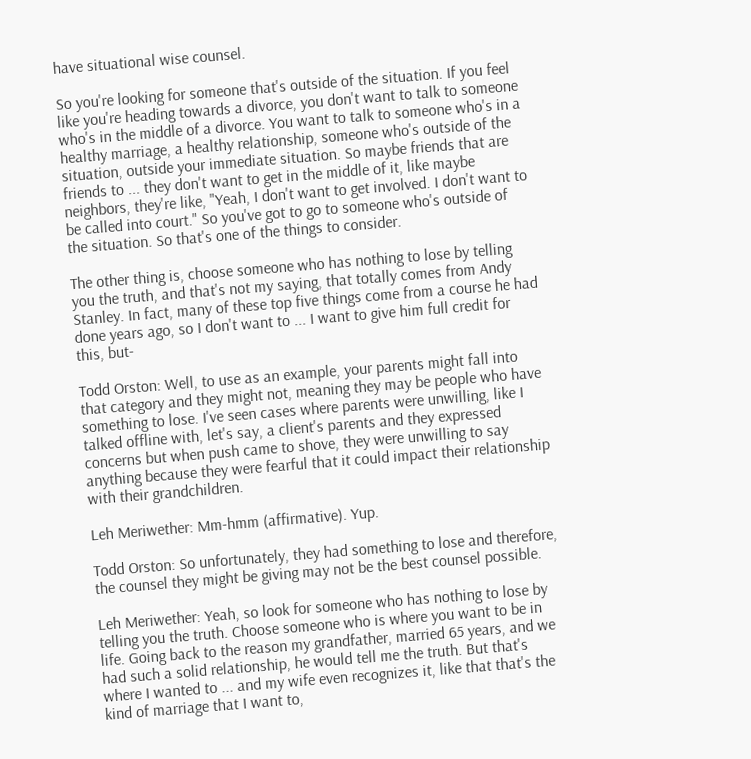have situational wise counsel.

So you're looking for someone that's outside of the situation. If you feel like you're heading towards a divorce, you don't want to talk to someone who's in the middle of a divorce. You want to talk to someone who's in a healthy marriage, a healthy relationship, someone who's outside of the situation, outside your immediate situation. So maybe friends that are friends to ... they don't want to get in the middle of it, like maybe neighbors, they're like, "Yeah, I don't want to get involved. I don't want to be called into court." So you've got to go to someone who's outside of the situation. So that's one of the things to consider.

The other thing is, choose someone who has nothing to lose by telling you the truth, and that's not my saying, that totally comes from Andy Stanley. In fact, many of these top five things come from a course he had done years ago, so I don't want to ... I want to give him full credit for this, but-

Todd Orston: Well, to use as an example, your parents might fall into that category and they might not, meaning they may be people who have something to lose. I've seen cases where parents were unwilling, like I talked offline with, let's say, a client's parents and they expressed concerns but when push came to shove, they were unwilling to say anything because they were fearful that it could impact their relationship with their grandchildren.

Leh Meriwether: Mm-hmm (affirmative). Yup.

Todd Orston: So unfortunately, they had something to lose and therefore, the counsel they might be giving may not be the best counsel possible.

Leh Meriwether: Yeah, so look for someone who has nothing to lose by telling you the truth. Choose someone who is where you want to be in life. Going back to the reason my grandfather, married 65 years, and we had such a solid relationship, he would tell me the truth. But that's where I wanted to ... and my wife even recognizes it, like that that's the kind of marriage that I want to,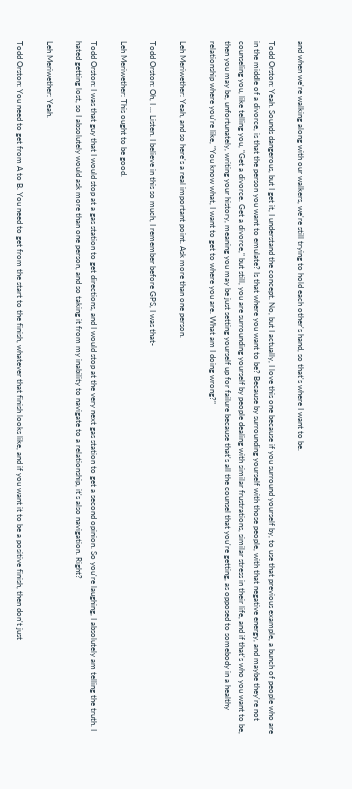and when we're walking along with our walkers, we're still trying to hold each other's hand, so that's where I want to be.

Todd Orston: Yeah. Sounds dangerous, but I get it, I understand the concept. No, but I actually, I love this one because if you surround yourself by, to use that previous example, a bunch of people who are in the middle of a divorce, is that the person you want to emulate? Is that where you want to be? Because by surrounding yourself with those people, with that negative energy, and maybe they're not counseling you, like telling you, "Get a divorce. Get a divorce," but still, you are surrounding yourself by people dealing with similar frustrations, similar stress in their life, and if that's who you want to be, then you may be, unfortunately, writing your history, meaning you may be just setting yourself up for failure because that's all the counsel that you're getting, as opposed to somebody in a healthy relationship where you're like, "You know what, I want to get to where you are. What am I doing wrong?"

Leh Meriwether: Yeah, and so here's a real important point. Ask more than one person.

Todd Orston: Oh, I ... Listen. I believe in this so much, I remember before GPS, I was that-

Leh Meriwether: This ought to be good.

Todd Orston: I was that guy that I would stop at a gas station to get directions, and I would stop at the very next gas station to get a second opinion. So you're laughing, I absolutely am telling the truth. I hated getting lost, so I absolutely would ask more than one person, and so taking it from my inability to navigate to a relationship, it's also navigation. Right?

Leh Meriwether: Yeah.

Todd Orston: You need to get from A to B. You need to get from the start to the finish, whatever that finish looks like, and if you want it to be a positive finish, then don't just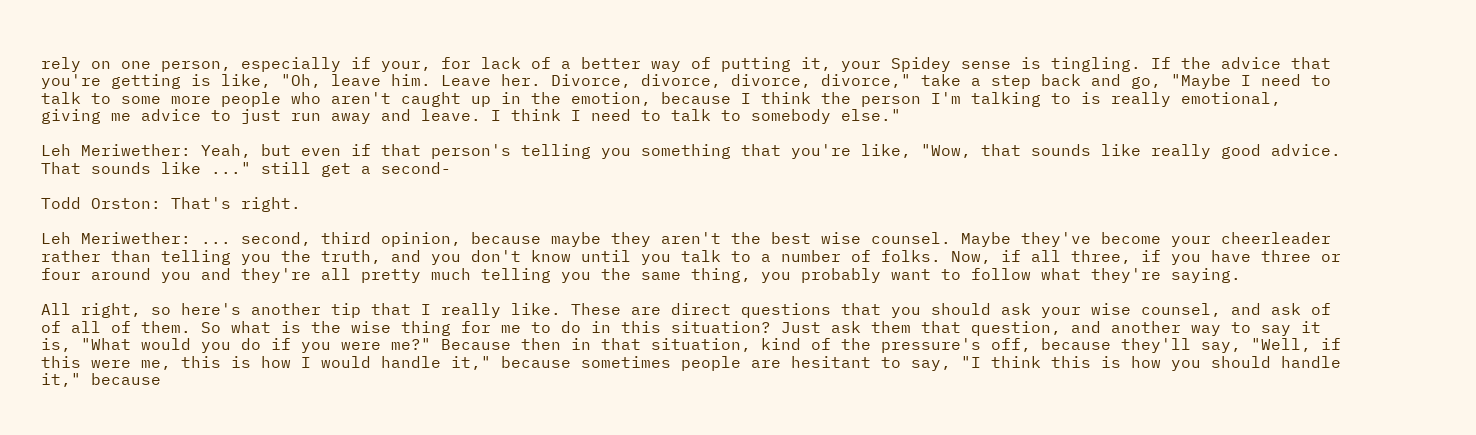rely on one person, especially if your, for lack of a better way of putting it, your Spidey sense is tingling. If the advice that you're getting is like, "Oh, leave him. Leave her. Divorce, divorce, divorce, divorce," take a step back and go, "Maybe I need to talk to some more people who aren't caught up in the emotion, because I think the person I'm talking to is really emotional, giving me advice to just run away and leave. I think I need to talk to somebody else."

Leh Meriwether: Yeah, but even if that person's telling you something that you're like, "Wow, that sounds like really good advice. That sounds like ..." still get a second-

Todd Orston: That's right.

Leh Meriwether: ... second, third opinion, because maybe they aren't the best wise counsel. Maybe they've become your cheerleader rather than telling you the truth, and you don't know until you talk to a number of folks. Now, if all three, if you have three or four around you and they're all pretty much telling you the same thing, you probably want to follow what they're saying.

All right, so here's another tip that I really like. These are direct questions that you should ask your wise counsel, and ask of of all of them. So what is the wise thing for me to do in this situation? Just ask them that question, and another way to say it is, "What would you do if you were me?" Because then in that situation, kind of the pressure's off, because they'll say, "Well, if this were me, this is how I would handle it," because sometimes people are hesitant to say, "I think this is how you should handle it," because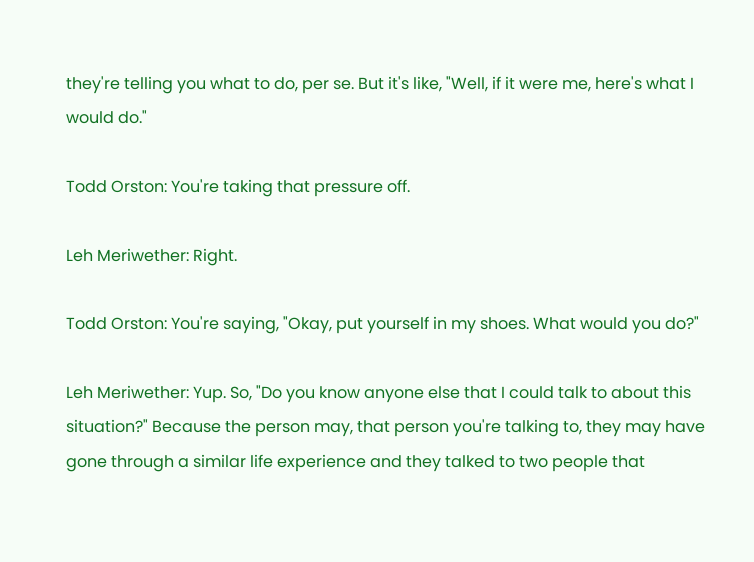they're telling you what to do, per se. But it's like, "Well, if it were me, here's what I would do."

Todd Orston: You're taking that pressure off.

Leh Meriwether: Right.

Todd Orston: You're saying, "Okay, put yourself in my shoes. What would you do?"

Leh Meriwether: Yup. So, "Do you know anyone else that I could talk to about this situation?" Because the person may, that person you're talking to, they may have gone through a similar life experience and they talked to two people that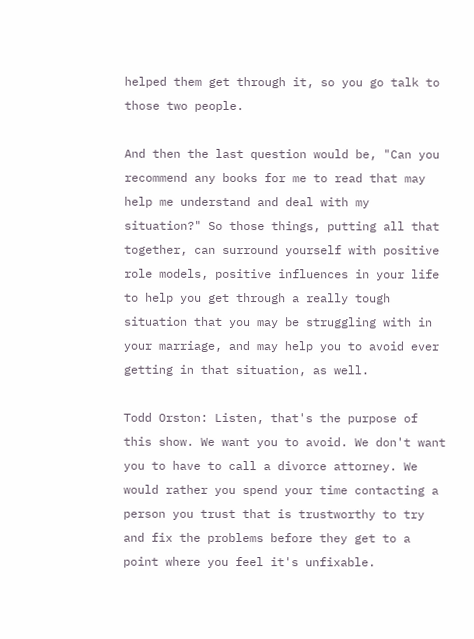helped them get through it, so you go talk to those two people.

And then the last question would be, "Can you recommend any books for me to read that may help me understand and deal with my situation?" So those things, putting all that together, can surround yourself with positive role models, positive influences in your life to help you get through a really tough situation that you may be struggling with in your marriage, and may help you to avoid ever getting in that situation, as well.

Todd Orston: Listen, that's the purpose of this show. We want you to avoid. We don't want you to have to call a divorce attorney. We would rather you spend your time contacting a person you trust that is trustworthy to try and fix the problems before they get to a point where you feel it's unfixable.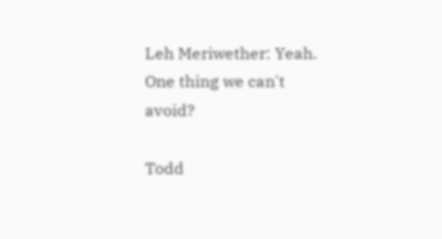Leh Meriwether: Yeah. One thing we can't avoid?

Todd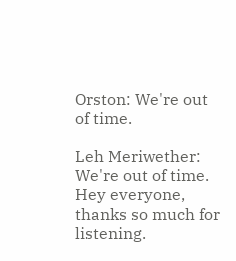Orston: We're out of time.

Leh Meriwether: We're out of time. Hey everyone, thanks so much for listening.